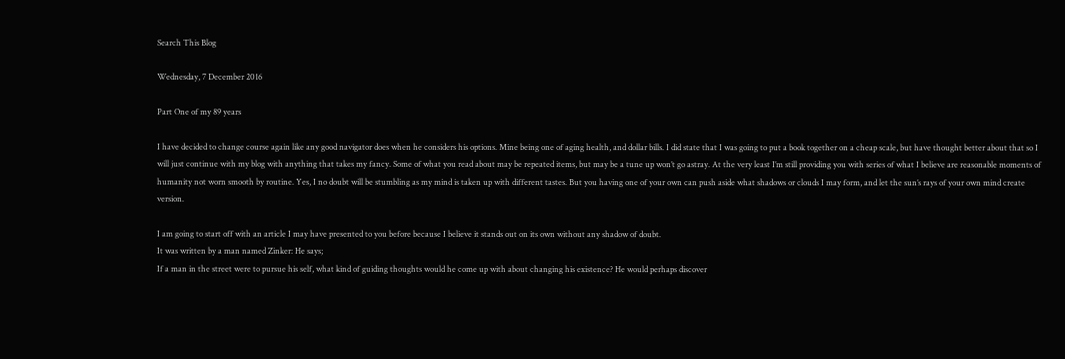Search This Blog

Wednesday, 7 December 2016

Part One of my 89 years

I have decided to change course again like any good navigator does when he considers his options. Mine being one of aging health, and dollar bills. I did state that I was going to put a book together on a cheap scale, but have thought better about that so I will just continue with my blog with anything that takes my fancy. Some of what you read about may be repeated items, but may be a tune up won’t go astray. At the very least I’m still providing you with series of what I believe are reasonable moments of humanity not worn smooth by routine. Yes, I no doubt will be stumbling as my mind is taken up with different tastes. But you having one of your own can push aside what shadows or clouds I may form, and let the sun’s rays of your own mind create version.

I am going to start off with an article I may have presented to you before because I believe it stands out on its own without any shadow of doubt.
It was written by a man named Zinker: He says;
If a man in the street were to pursue his self, what kind of guiding thoughts would he come up with about changing his existence? He would perhaps discover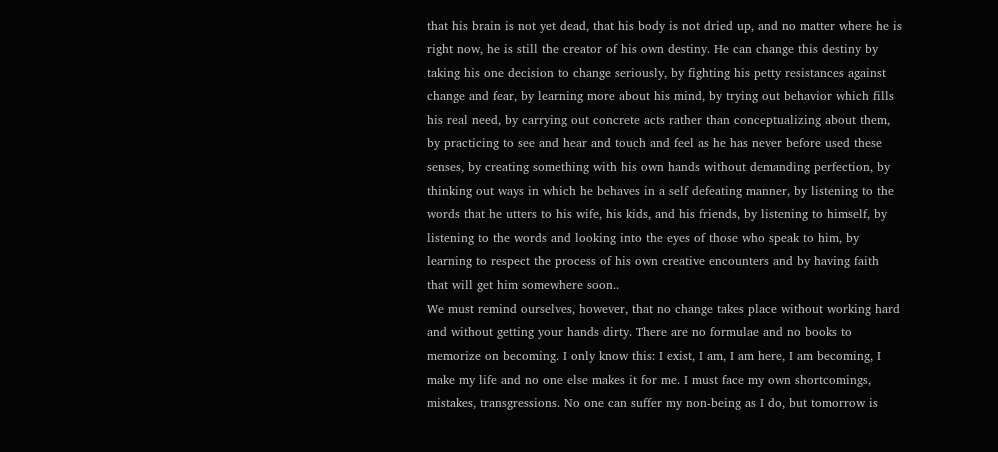that his brain is not yet dead, that his body is not dried up, and no matter where he is right now, he is still the creator of his own destiny. He can change this destiny by taking his one decision to change seriously, by fighting his petty resistances against change and fear, by learning more about his mind, by trying out behavior which fills his real need, by carrying out concrete acts rather than conceptualizing about them, by practicing to see and hear and touch and feel as he has never before used these senses, by creating something with his own hands without demanding perfection, by thinking out ways in which he behaves in a self defeating manner, by listening to the words that he utters to his wife, his kids, and his friends, by listening to himself, by listening to the words and looking into the eyes of those who speak to him, by learning to respect the process of his own creative encounters and by having faith that will get him somewhere soon..
We must remind ourselves, however, that no change takes place without working hard and without getting your hands dirty. There are no formulae and no books to memorize on becoming. I only know this: I exist, I am, I am here, I am becoming, I make my life and no one else makes it for me. I must face my own shortcomings, mistakes, transgressions. No one can suffer my non-being as I do, but tomorrow is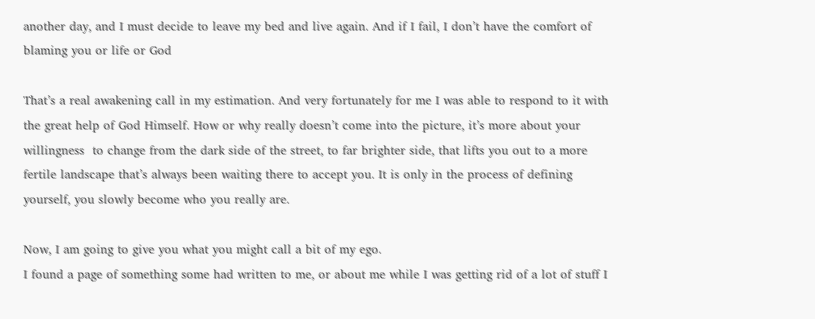another day, and I must decide to leave my bed and live again. And if I fail, I don’t have the comfort of blaming you or life or God

That’s a real awakening call in my estimation. And very fortunately for me I was able to respond to it with the great help of God Himself. How or why really doesn’t come into the picture, it’s more about your willingness  to change from the dark side of the street, to far brighter side, that lifts you out to a more fertile landscape that’s always been waiting there to accept you. It is only in the process of defining yourself, you slowly become who you really are.

Now, I am going to give you what you might call a bit of my ego.
I found a page of something some had written to me, or about me while I was getting rid of a lot of stuff I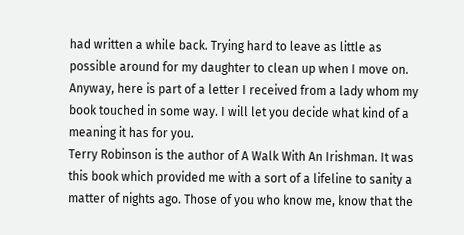had written a while back. Trying hard to leave as little as possible around for my daughter to clean up when I move on.
Anyway, here is part of a letter I received from a lady whom my book touched in some way. I will let you decide what kind of a meaning it has for you.
Terry Robinson is the author of A Walk With An Irishman. It was this book which provided me with a sort of a lifeline to sanity a matter of nights ago. Those of you who know me, know that the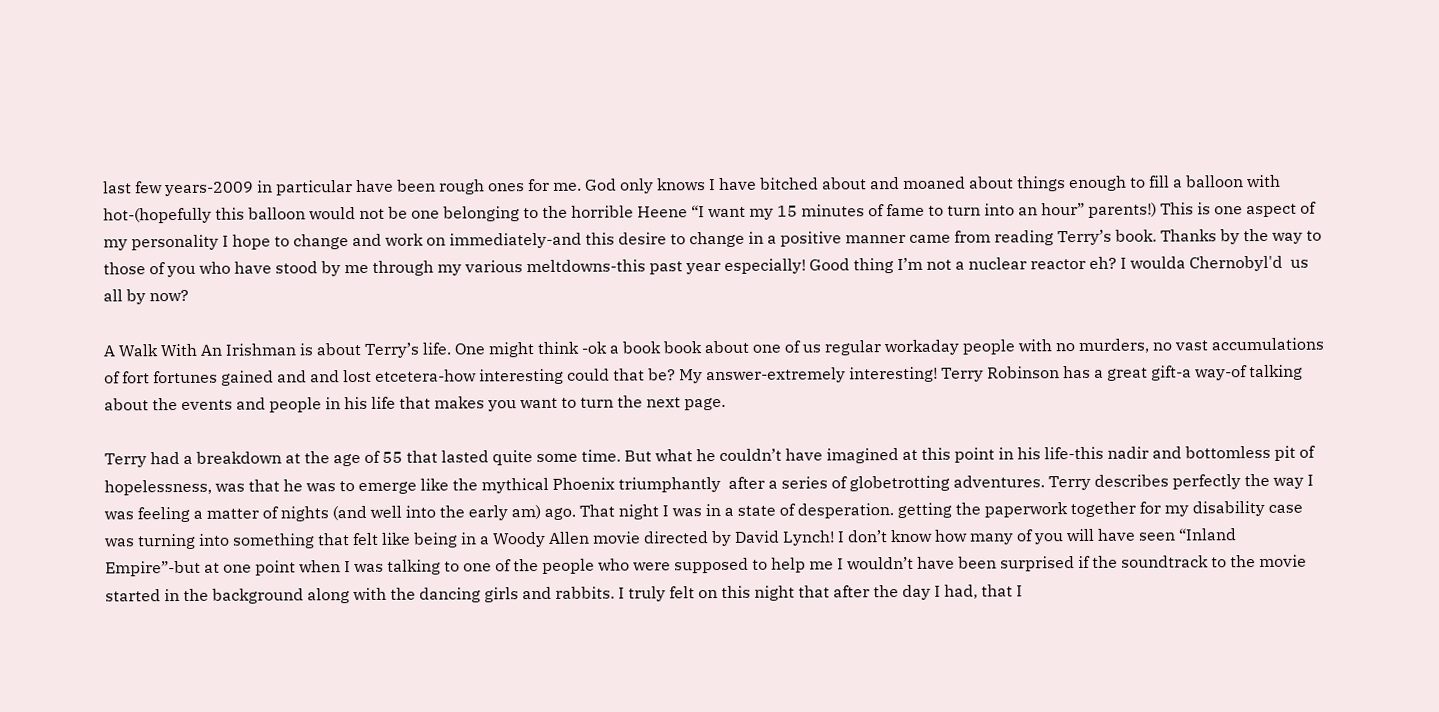last few years-2009 in particular have been rough ones for me. God only knows I have bitched about and moaned about things enough to fill a balloon with hot-(hopefully this balloon would not be one belonging to the horrible Heene “I want my 15 minutes of fame to turn into an hour” parents!) This is one aspect of my personality I hope to change and work on immediately-and this desire to change in a positive manner came from reading Terry’s book. Thanks by the way to those of you who have stood by me through my various meltdowns-this past year especially! Good thing I’m not a nuclear reactor eh? I woulda Chernobyl'd  us all by now?

A Walk With An Irishman is about Terry’s life. One might think -ok a book book about one of us regular workaday people with no murders, no vast accumulations of fort fortunes gained and and lost etcetera-how interesting could that be? My answer-extremely interesting! Terry Robinson has a great gift-a way-of talking about the events and people in his life that makes you want to turn the next page.

Terry had a breakdown at the age of 55 that lasted quite some time. But what he couldn’t have imagined at this point in his life-this nadir and bottomless pit of hopelessness, was that he was to emerge like the mythical Phoenix triumphantly  after a series of globetrotting adventures. Terry describes perfectly the way I was feeling a matter of nights (and well into the early am) ago. That night I was in a state of desperation. getting the paperwork together for my disability case was turning into something that felt like being in a Woody Allen movie directed by David Lynch! I don’t know how many of you will have seen “Inland Empire”-but at one point when I was talking to one of the people who were supposed to help me I wouldn’t have been surprised if the soundtrack to the movie started in the background along with the dancing girls and rabbits. I truly felt on this night that after the day I had, that I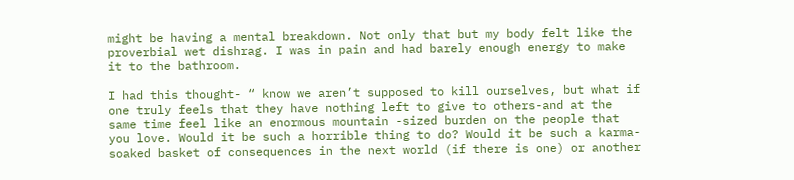might be having a mental breakdown. Not only that but my body felt like the proverbial wet dishrag. I was in pain and had barely enough energy to make it to the bathroom.

I had this thought- “ know we aren’t supposed to kill ourselves, but what if one truly feels that they have nothing left to give to others-and at the same time feel like an enormous mountain -sized burden on the people that you love. Would it be such a horrible thing to do? Would it be such a karma-soaked basket of consequences in the next world (if there is one) or another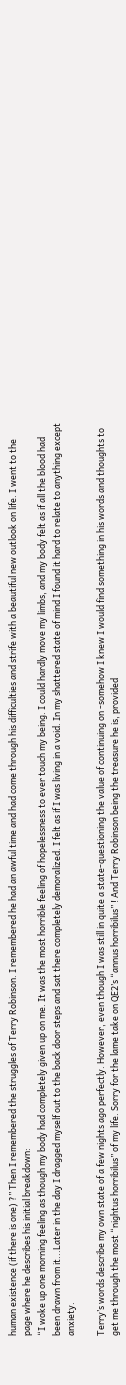human existence (if there is one) ?” Then I remembered the struggles of Terry Robinson. I remembered he had an awful time and had come through his difficulties and strife with a beautiful new outlook on life. I went to the page where he describes his initial breakdown:
“I woke up one morning feeling as though my body had completely given up on me. It was the most horrible feeling of hopelessness to ever touch my being. I could hardly move my limbs, and my body felt as if all the blood had been drawn from it...Later in the day I dragged myself out to the back door steps and sat there completely demoralized. I felt as if I was living in a void. In my shattered state of mind I found it hard to relate to anything except anxiety.

Terry’s words describe my own state of a few nights ago perfectly. However, even though I was still in quite a state-questioning the value of continuing on -somehow I knew I would find something in his words and thoughts to get me through the most “nightus horribilus” of my life. Sorry for the lame take on QE2’s “annus horribilus” ! And Terry Robinson being the treasure he is, provided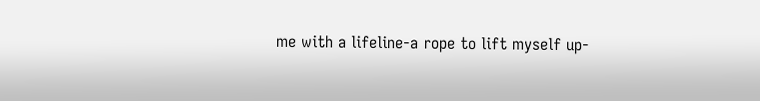me with a lifeline-a rope to lift myself up-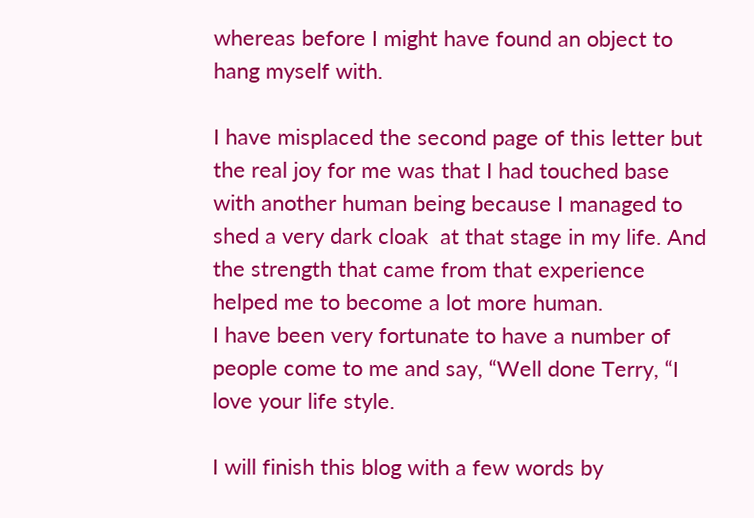whereas before I might have found an object to hang myself with.

I have misplaced the second page of this letter but the real joy for me was that I had touched base with another human being because I managed to shed a very dark cloak  at that stage in my life. And the strength that came from that experience helped me to become a lot more human.
I have been very fortunate to have a number of people come to me and say, “Well done Terry, “I love your life style.

I will finish this blog with a few words by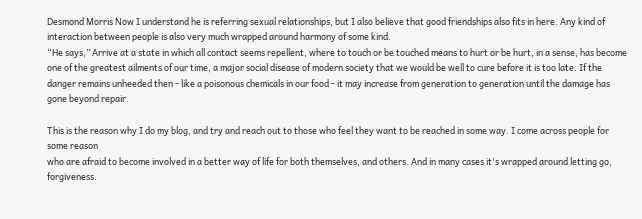Desmond Morris Now I understand he is referring sexual relationships, but I also believe that good friendships also fits in here. Any kind of interaction between people is also very much wrapped around harmony of some kind.
“He says,” Arrive at a state in which all contact seems repellent, where to touch or be touched means to hurt or be hurt, in a sense, has become one of the greatest ailments of our time, a major social disease of modern society that we would be well to cure before it is too late. If the danger remains unheeded then - like a poisonous chemicals in our food - it may increase from generation to generation until the damage has gone beyond repair.

This is the reason why I do my blog, and try and reach out to those who feel they want to be reached in some way. I come across people for some reason
who are afraid to become involved in a better way of life for both themselves, and others. And in many cases it's wrapped around letting go, forgiveness.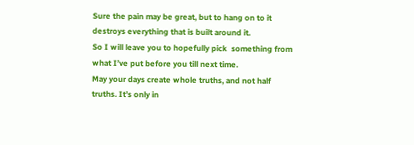Sure the pain may be great, but to hang on to it destroys everything that is built around it.
So I will leave you to hopefully pick  something from what I’ve put before you till next time.
May your days create whole truths, and not half truths. It’s only in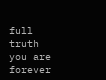full truth you are forever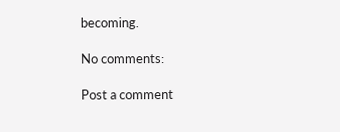becoming.

No comments:

Post a comment